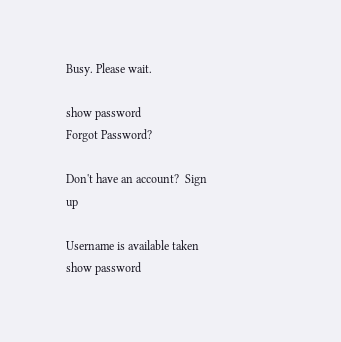Busy. Please wait.

show password
Forgot Password?

Don't have an account?  Sign up

Username is available taken
show password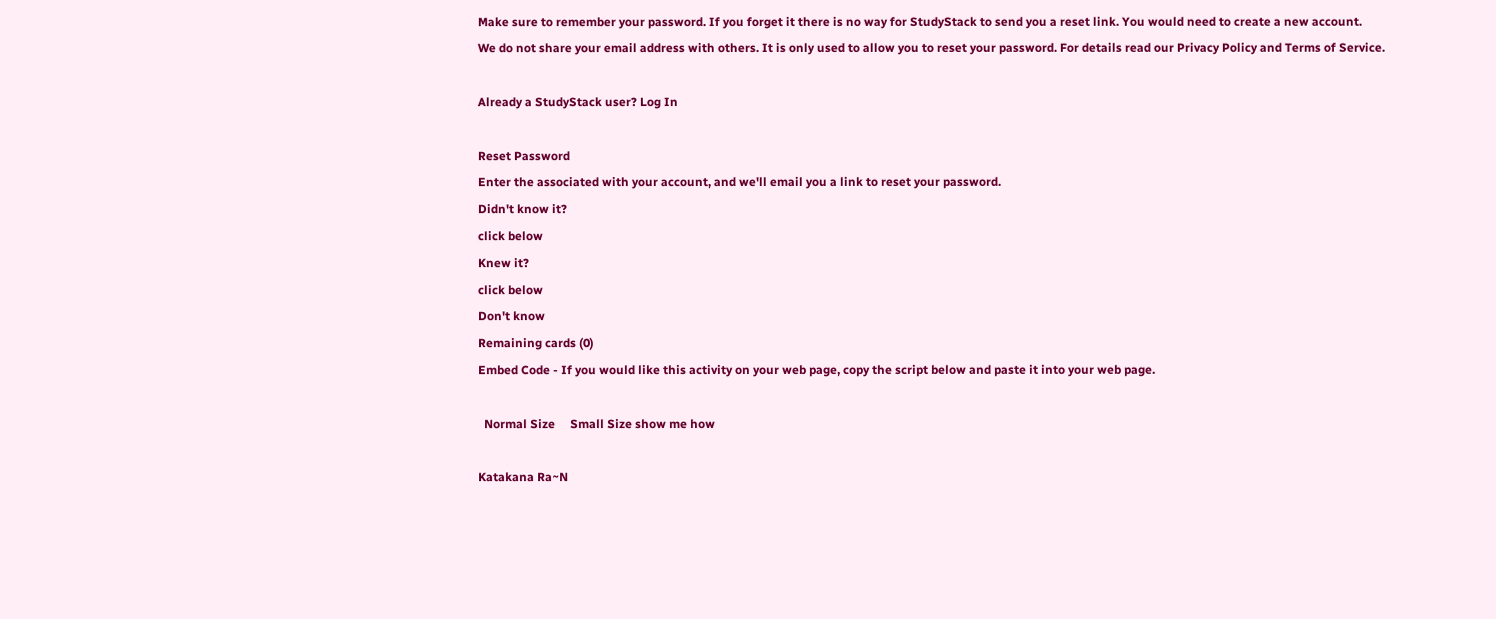Make sure to remember your password. If you forget it there is no way for StudyStack to send you a reset link. You would need to create a new account.
We do not share your email address with others. It is only used to allow you to reset your password. For details read our Privacy Policy and Terms of Service.

Already a StudyStack user? Log In

Reset Password
Enter the associated with your account, and we'll email you a link to reset your password.
Didn't know it?
click below
Knew it?
click below
Don't know
Remaining cards (0)
Embed Code - If you would like this activity on your web page, copy the script below and paste it into your web page.

  Normal Size     Small Size show me how

Katakana Ra~N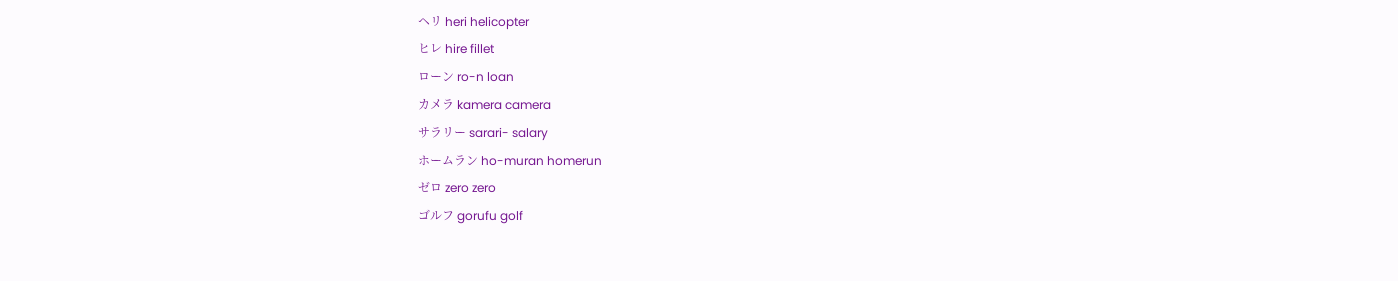ヘリ heri helicopter
ヒレ hire fillet
ローン ro-n loan
カメラ kamera camera
サラリー sarari- salary
ホームラン ho-muran homerun
ゼロ zero zero
ゴルフ gorufu golf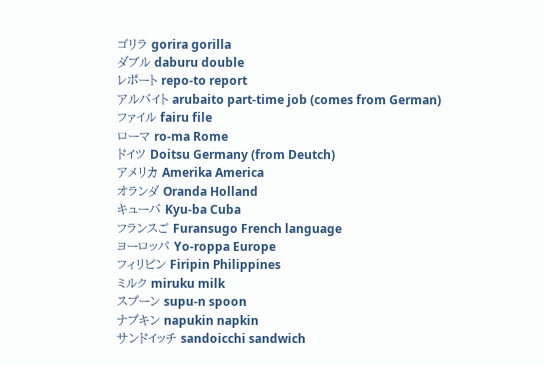ゴリラ gorira gorilla
ダブル daburu double
レポート repo-to report
アルバイト arubaito part-time job (comes from German)
ファイル fairu file
ローマ ro-ma Rome
ドイツ Doitsu Germany (from Deutch)
アメリカ Amerika America
オランダ Oranda Holland
キューバ Kyu-ba Cuba
フランスご Furansugo French language
ヨーロッパ Yo-roppa Europe
フィリピン Firipin Philippines
ミルク miruku milk
スプーン supu-n spoon
ナプキン napukin napkin
サンドイッチ sandoicchi sandwich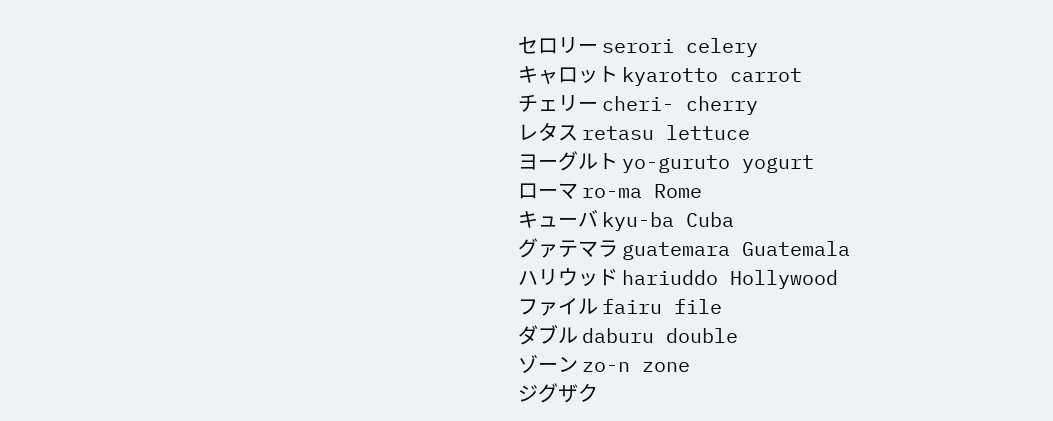セロリー serori celery
キャロット kyarotto carrot
チェリー cheri- cherry
レタス retasu lettuce
ヨーグルト yo-guruto yogurt
ローマ ro-ma Rome
キューバ kyu-ba Cuba
グァテマラ guatemara Guatemala
ハリウッド hariuddo Hollywood
ファイル fairu file
ダブル daburu double
ゾーン zo-n zone
ジグザク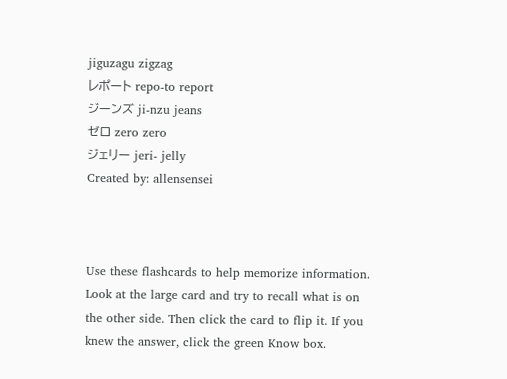jiguzagu zigzag
レポート repo-to report
ジーンズ ji-nzu jeans
ゼロ zero zero
ジェリー jeri- jelly
Created by: allensensei



Use these flashcards to help memorize information. Look at the large card and try to recall what is on the other side. Then click the card to flip it. If you knew the answer, click the green Know box.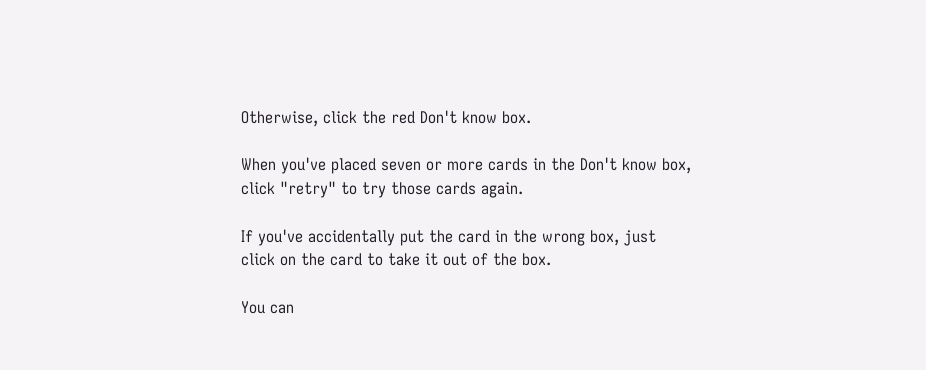Otherwise, click the red Don't know box.

When you've placed seven or more cards in the Don't know box, click "retry" to try those cards again.

If you've accidentally put the card in the wrong box, just click on the card to take it out of the box.

You can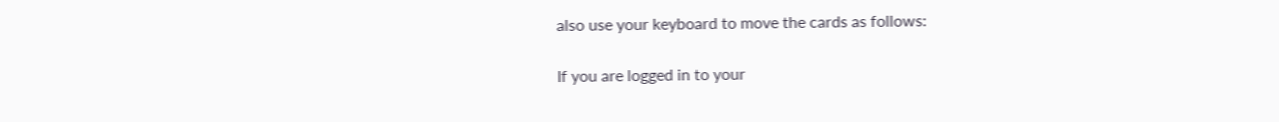also use your keyboard to move the cards as follows:

If you are logged in to your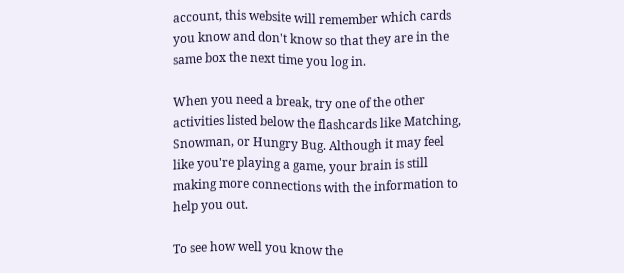account, this website will remember which cards you know and don't know so that they are in the same box the next time you log in.

When you need a break, try one of the other activities listed below the flashcards like Matching, Snowman, or Hungry Bug. Although it may feel like you're playing a game, your brain is still making more connections with the information to help you out.

To see how well you know the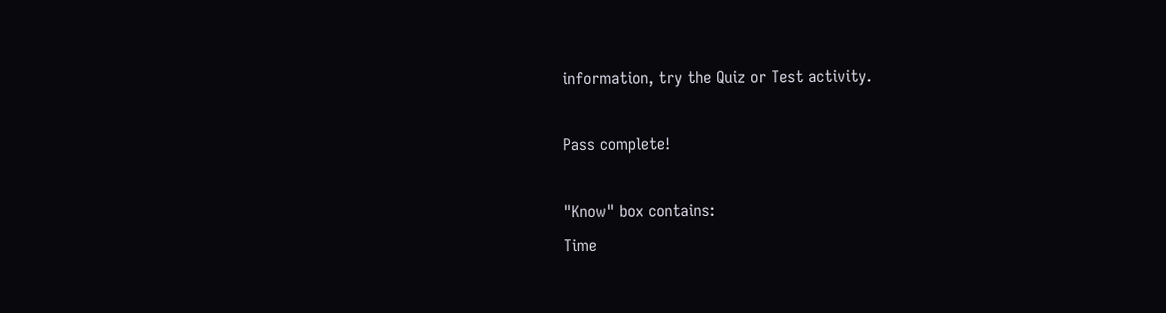information, try the Quiz or Test activity.

Pass complete!

"Know" box contains:
Time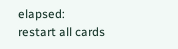elapsed:
restart all cards